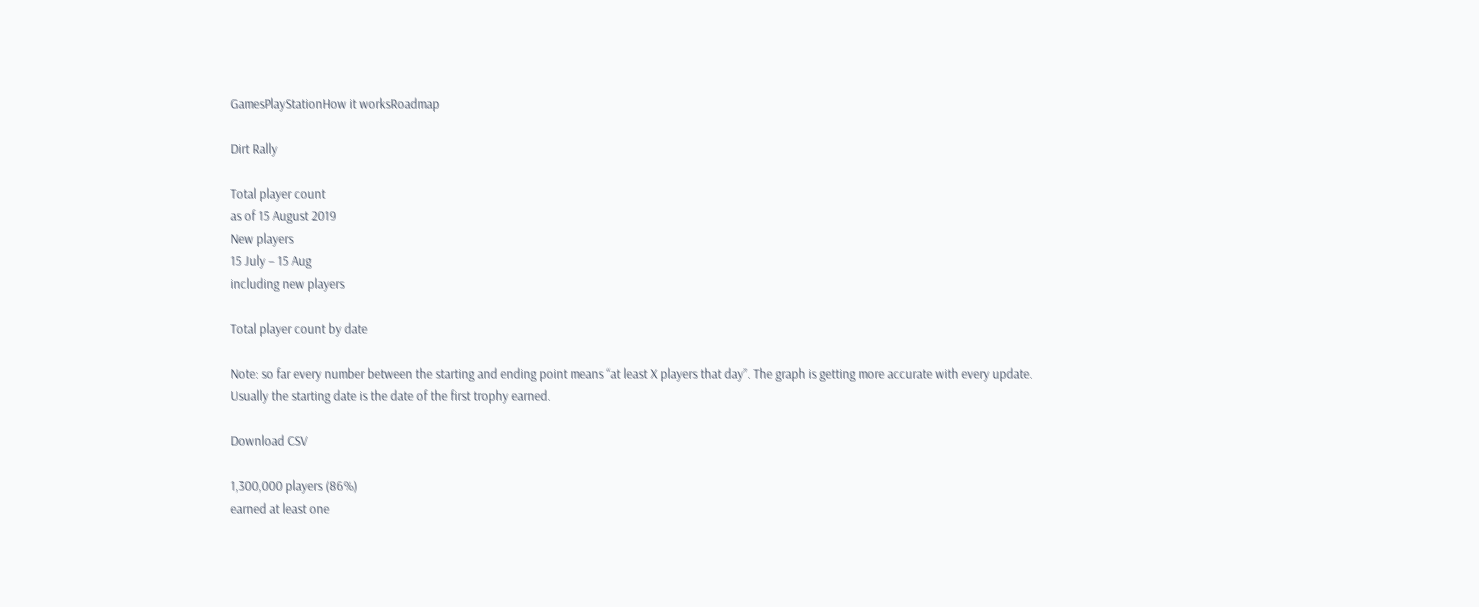GamesPlayStationHow it worksRoadmap

Dirt Rally

Total player count
as of 15 August 2019
New players
15 July – 15 Aug
including new players

Total player count by date

Note: so far every number between the starting and ending point means “at least X players that day”. The graph is getting more accurate with every update.
Usually the starting date is the date of the first trophy earned.

Download CSV

1,300,000 players (86%)
earned at least one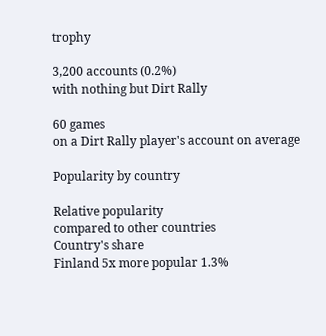trophy

3,200 accounts (0.2%)
with nothing but Dirt Rally

60 games
on a Dirt Rally player's account on average

Popularity by country

Relative popularity
compared to other countries
Country's share
Finland 5x more popular 1.3%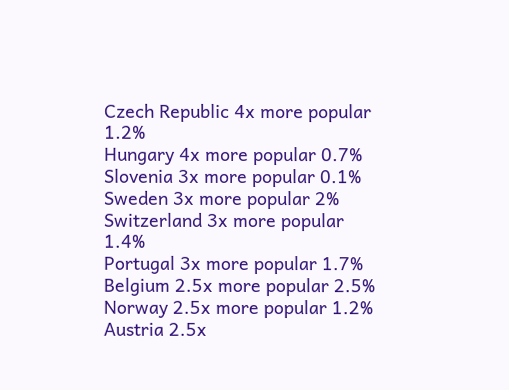Czech Republic 4x more popular 1.2%
Hungary 4x more popular 0.7%
Slovenia 3x more popular 0.1%
Sweden 3x more popular 2%
Switzerland 3x more popular 1.4%
Portugal 3x more popular 1.7%
Belgium 2.5x more popular 2.5%
Norway 2.5x more popular 1.2%
Austria 2.5x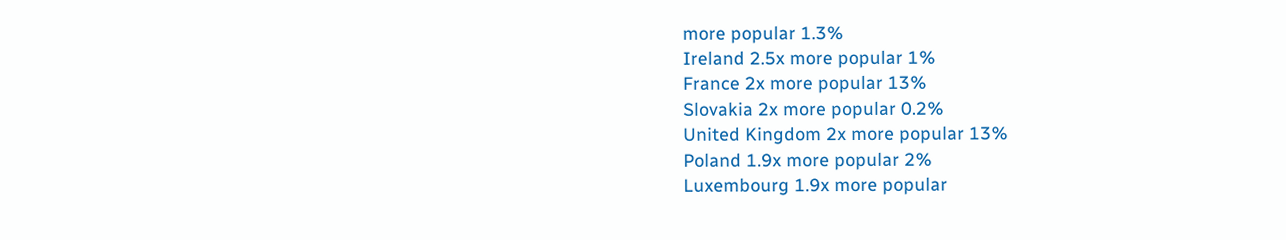more popular 1.3%
Ireland 2.5x more popular 1%
France 2x more popular 13%
Slovakia 2x more popular 0.2%
United Kingdom 2x more popular 13%
Poland 1.9x more popular 2%
Luxembourg 1.9x more popular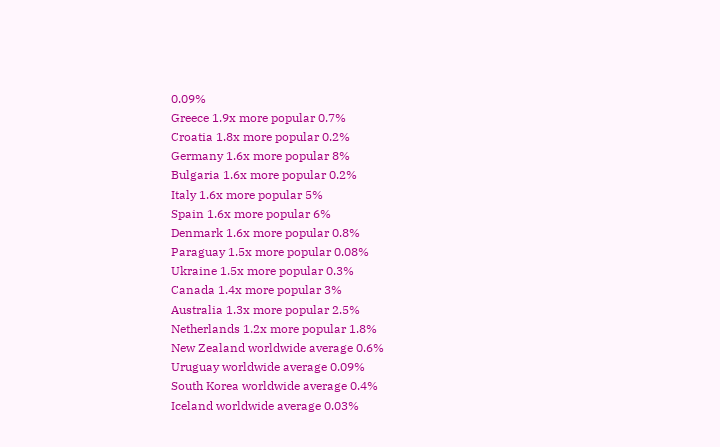0.09%
Greece 1.9x more popular 0.7%
Croatia 1.8x more popular 0.2%
Germany 1.6x more popular 8%
Bulgaria 1.6x more popular 0.2%
Italy 1.6x more popular 5%
Spain 1.6x more popular 6%
Denmark 1.6x more popular 0.8%
Paraguay 1.5x more popular 0.08%
Ukraine 1.5x more popular 0.3%
Canada 1.4x more popular 3%
Australia 1.3x more popular 2.5%
Netherlands 1.2x more popular 1.8%
New Zealand worldwide average 0.6%
Uruguay worldwide average 0.09%
South Korea worldwide average 0.4%
Iceland worldwide average 0.03%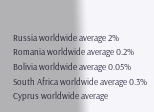Russia worldwide average 2%
Romania worldwide average 0.2%
Bolivia worldwide average 0.05%
South Africa worldwide average 0.3%
Cyprus worldwide average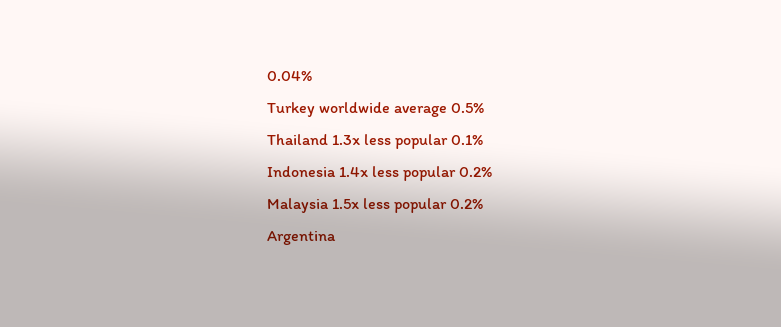0.04%
Turkey worldwide average 0.5%
Thailand 1.3x less popular 0.1%
Indonesia 1.4x less popular 0.2%
Malaysia 1.5x less popular 0.2%
Argentina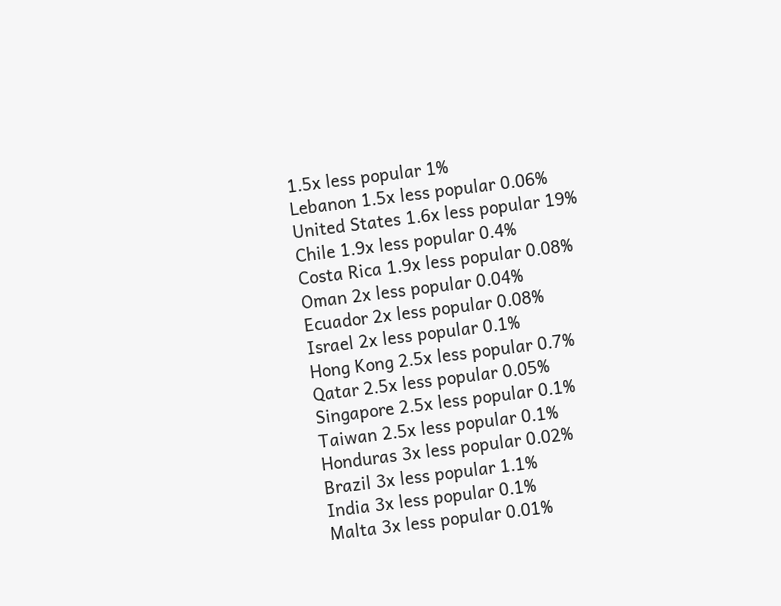1.5x less popular 1%
Lebanon 1.5x less popular 0.06%
United States 1.6x less popular 19%
Chile 1.9x less popular 0.4%
Costa Rica 1.9x less popular 0.08%
Oman 2x less popular 0.04%
Ecuador 2x less popular 0.08%
Israel 2x less popular 0.1%
Hong Kong 2.5x less popular 0.7%
Qatar 2.5x less popular 0.05%
Singapore 2.5x less popular 0.1%
Taiwan 2.5x less popular 0.1%
Honduras 3x less popular 0.02%
Brazil 3x less popular 1.1%
India 3x less popular 0.1%
Malta 3x less popular 0.01%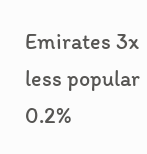Emirates 3x less popular 0.2%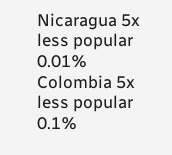Nicaragua 5x less popular 0.01%
Colombia 5x less popular 0.1%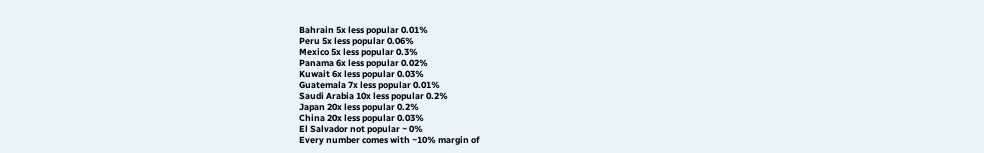Bahrain 5x less popular 0.01%
Peru 5x less popular 0.06%
Mexico 5x less popular 0.3%
Panama 6x less popular 0.02%
Kuwait 6x less popular 0.03%
Guatemala 7x less popular 0.01%
Saudi Arabia 10x less popular 0.2%
Japan 20x less popular 0.2%
China 20x less popular 0.03%
El Salvador not popular ~ 0%
Every number comes with ~10% margin of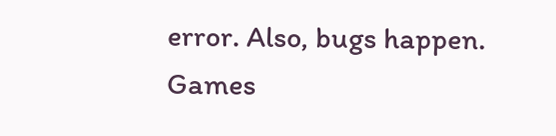error. Also, bugs happen.
Games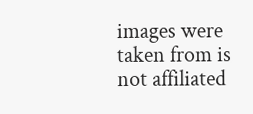images were taken from is not affiliated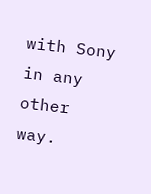with Sony in any other way.